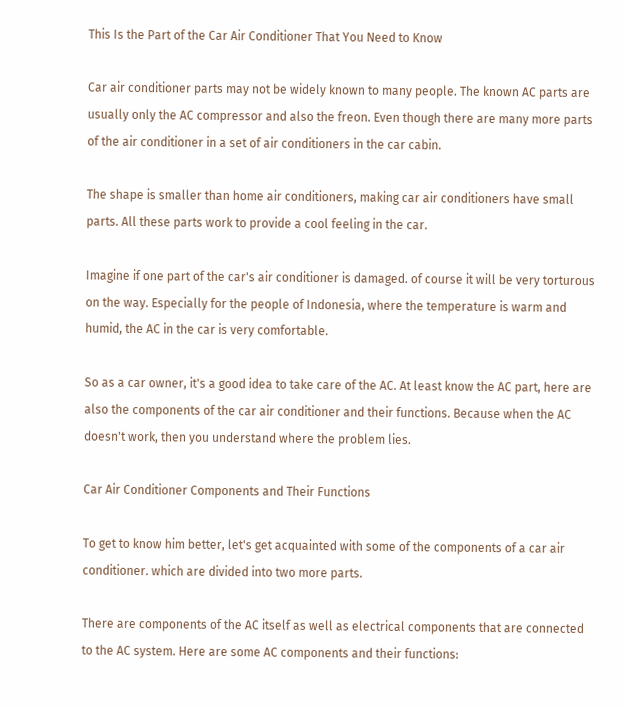This Is the Part of the Car Air Conditioner That You Need to Know

Car air conditioner parts may not be widely known to many people. The known AC parts are usually only the AC compressor and also the freon. Even though there are many more parts of the air conditioner in a set of air conditioners in the car cabin.

The shape is smaller than home air conditioners, making car air conditioners have small parts. All these parts work to provide a cool feeling in the car.

Imagine if one part of the car's air conditioner is damaged. of course it will be very torturous on the way. Especially for the people of Indonesia, where the temperature is warm and humid, the AC in the car is very comfortable.

So as a car owner, it's a good idea to take care of the AC. At least know the AC part, here are also the components of the car air conditioner and their functions. Because when the AC doesn't work, then you understand where the problem lies.

Car Air Conditioner Components and Their Functions

To get to know him better, let's get acquainted with some of the components of a car air conditioner. which are divided into two more parts.

There are components of the AC itself as well as electrical components that are connected to the AC system. Here are some AC components and their functions: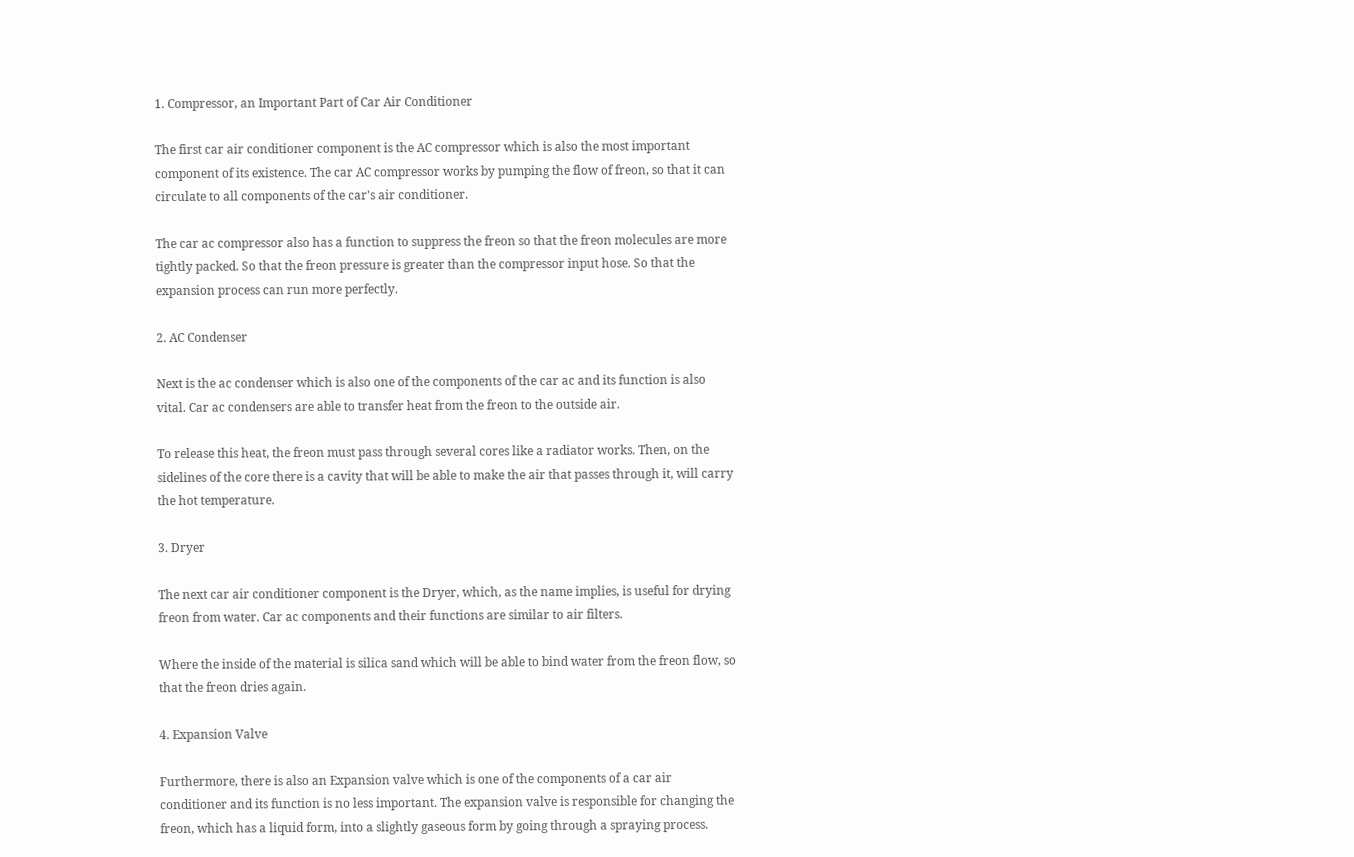1. Compressor, an Important Part of Car Air Conditioner

The first car air conditioner component is the AC compressor which is also the most important component of its existence. The car AC compressor works by pumping the flow of freon, so that it can circulate to all components of the car's air conditioner.

The car ac compressor also has a function to suppress the freon so that the freon molecules are more tightly packed. So that the freon pressure is greater than the compressor input hose. So that the expansion process can run more perfectly.

2. AC Condenser

Next is the ac condenser which is also one of the components of the car ac and its function is also vital. Car ac condensers are able to transfer heat from the freon to the outside air.

To release this heat, the freon must pass through several cores like a radiator works. Then, on the sidelines of the core there is a cavity that will be able to make the air that passes through it, will carry the hot temperature.

3. Dryer

The next car air conditioner component is the Dryer, which, as the name implies, is useful for drying freon from water. Car ac components and their functions are similar to air filters.

Where the inside of the material is silica sand which will be able to bind water from the freon flow, so that the freon dries again.

4. Expansion Valve

Furthermore, there is also an Expansion valve which is one of the components of a car air conditioner and its function is no less important. The expansion valve is responsible for changing the freon, which has a liquid form, into a slightly gaseous form by going through a spraying process.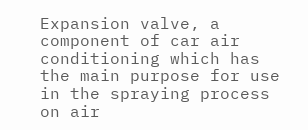Expansion valve, a component of car air conditioning which has the main purpose for use in the spraying process on air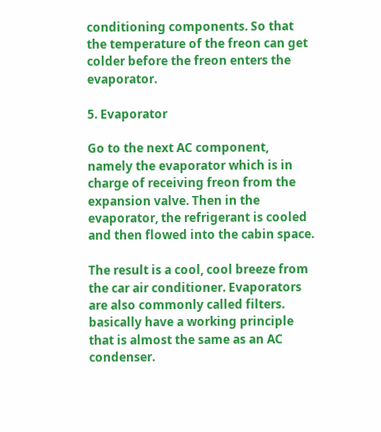conditioning components. So that the temperature of the freon can get colder before the freon enters the evaporator.

5. Evaporator

Go to the next AC component, namely the evaporator which is in charge of receiving freon from the expansion valve. Then in the evaporator, the refrigerant is cooled and then flowed into the cabin space.

The result is a cool, cool breeze from the car air conditioner. Evaporators are also commonly called filters. basically have a working principle that is almost the same as an AC condenser.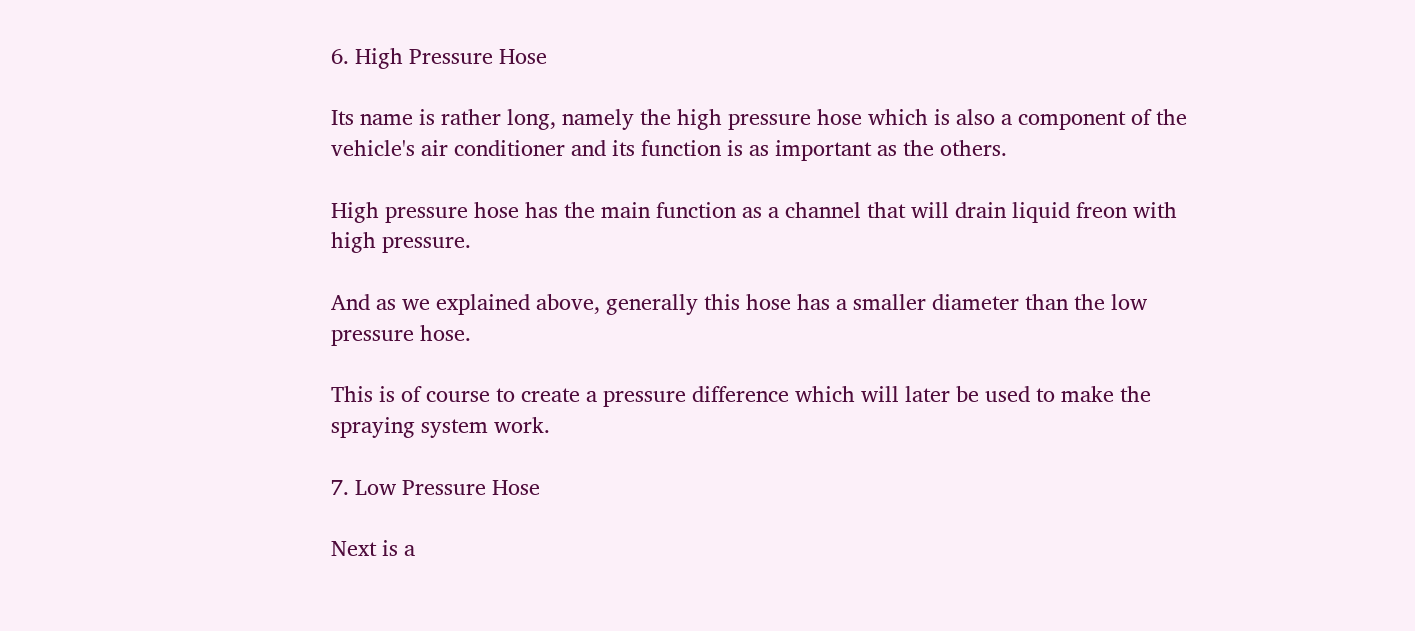6. High Pressure Hose

Its name is rather long, namely the high pressure hose which is also a component of the vehicle's air conditioner and its function is as important as the others.

High pressure hose has the main function as a channel that will drain liquid freon with high pressure.

And as we explained above, generally this hose has a smaller diameter than the low pressure hose.

This is of course to create a pressure difference which will later be used to make the spraying system work.

7. Low Pressure Hose

Next is a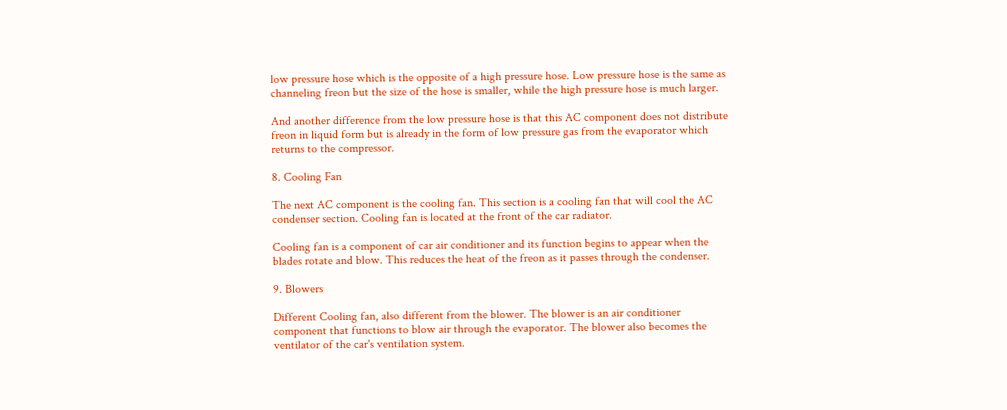low pressure hose which is the opposite of a high pressure hose. Low pressure hose is the same as channeling freon but the size of the hose is smaller, while the high pressure hose is much larger.

And another difference from the low pressure hose is that this AC component does not distribute freon in liquid form but is already in the form of low pressure gas from the evaporator which returns to the compressor.

8. Cooling Fan

The next AC component is the cooling fan. This section is a cooling fan that will cool the AC condenser section. Cooling fan is located at the front of the car radiator.

Cooling fan is a component of car air conditioner and its function begins to appear when the blades rotate and blow. This reduces the heat of the freon as it passes through the condenser.

9. Blowers

Different Cooling fan, also different from the blower. The blower is an air conditioner component that functions to blow air through the evaporator. The blower also becomes the ventilator of the car's ventilation system.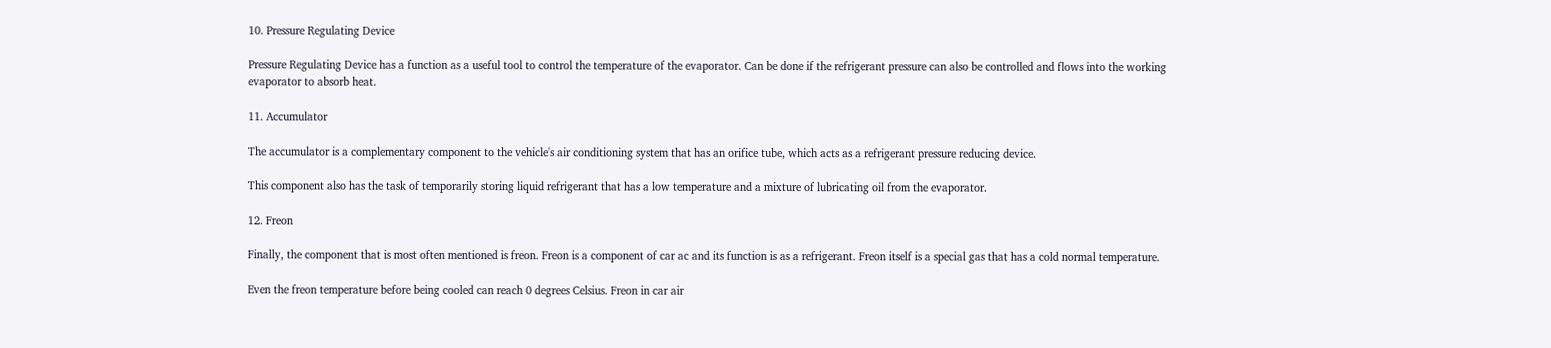10. Pressure Regulating Device

Pressure Regulating Device has a function as a useful tool to control the temperature of the evaporator. Can be done if the refrigerant pressure can also be controlled and flows into the working evaporator to absorb heat.

11. Accumulator

The accumulator is a complementary component to the vehicle's air conditioning system that has an orifice tube, which acts as a refrigerant pressure reducing device.

This component also has the task of temporarily storing liquid refrigerant that has a low temperature and a mixture of lubricating oil from the evaporator.

12. Freon

Finally, the component that is most often mentioned is freon. Freon is a component of car ac and its function is as a refrigerant. Freon itself is a special gas that has a cold normal temperature.

Even the freon temperature before being cooled can reach 0 degrees Celsius. Freon in car air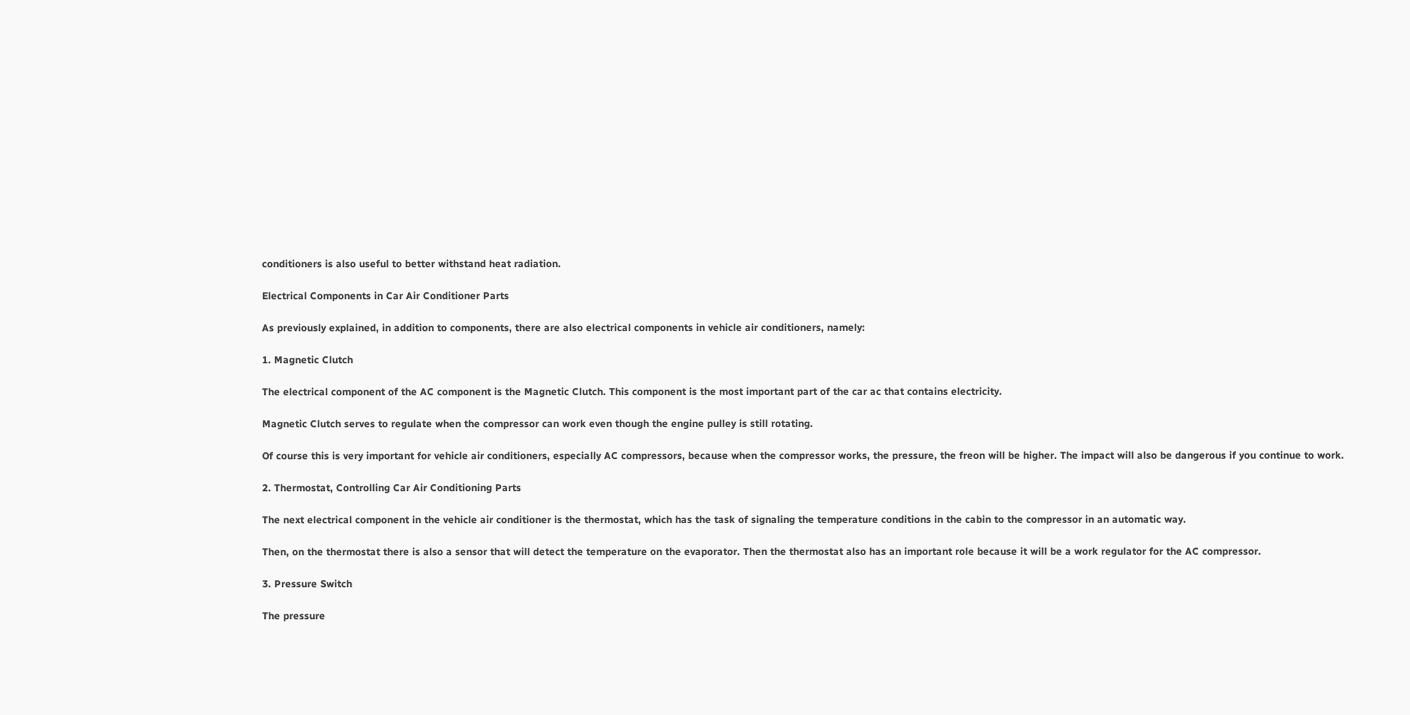conditioners is also useful to better withstand heat radiation.

Electrical Components in Car Air Conditioner Parts

As previously explained, in addition to components, there are also electrical components in vehicle air conditioners, namely:

1. Magnetic Clutch

The electrical component of the AC component is the Magnetic Clutch. This component is the most important part of the car ac that contains electricity.

Magnetic Clutch serves to regulate when the compressor can work even though the engine pulley is still rotating.

Of course this is very important for vehicle air conditioners, especially AC compressors, because when the compressor works, the pressure, the freon will be higher. The impact will also be dangerous if you continue to work.

2. Thermostat, Controlling Car Air Conditioning Parts

The next electrical component in the vehicle air conditioner is the thermostat, which has the task of signaling the temperature conditions in the cabin to the compressor in an automatic way.

Then, on the thermostat there is also a sensor that will detect the temperature on the evaporator. Then the thermostat also has an important role because it will be a work regulator for the AC compressor.

3. Pressure Switch

The pressure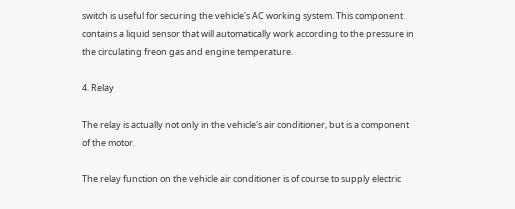switch is useful for securing the vehicle's AC working system. This component contains a liquid sensor that will automatically work according to the pressure in the circulating freon gas and engine temperature.

4. Relay

The relay is actually not only in the vehicle's air conditioner, but is a component of the motor.

The relay function on the vehicle air conditioner is of course to supply electric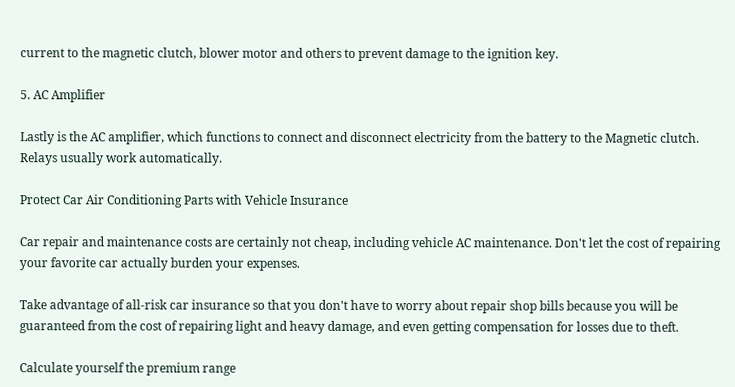current to the magnetic clutch, blower motor and others to prevent damage to the ignition key.

5. AC Amplifier

Lastly is the AC amplifier, which functions to connect and disconnect electricity from the battery to the Magnetic clutch. Relays usually work automatically.

Protect Car Air Conditioning Parts with Vehicle Insurance

Car repair and maintenance costs are certainly not cheap, including vehicle AC maintenance. Don't let the cost of repairing your favorite car actually burden your expenses.

Take advantage of all-risk car insurance so that you don't have to worry about repair shop bills because you will be guaranteed from the cost of repairing light and heavy damage, and even getting compensation for losses due to theft.

Calculate yourself the premium range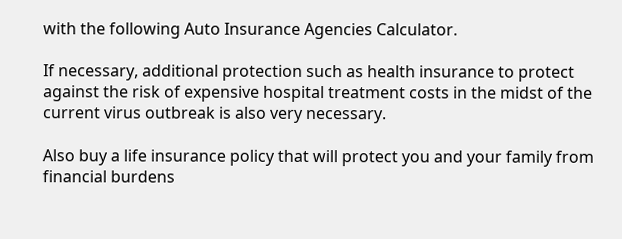with the following Auto Insurance Agencies Calculator.

If necessary, additional protection such as health insurance to protect against the risk of expensive hospital treatment costs in the midst of the current virus outbreak is also very necessary.

Also buy a life insurance policy that will protect you and your family from financial burdens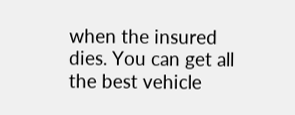when the insured dies. You can get all the best vehicle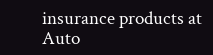insurance products at Auto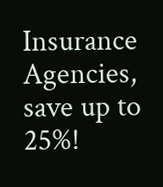Insurance Agencies, save up to 25%!